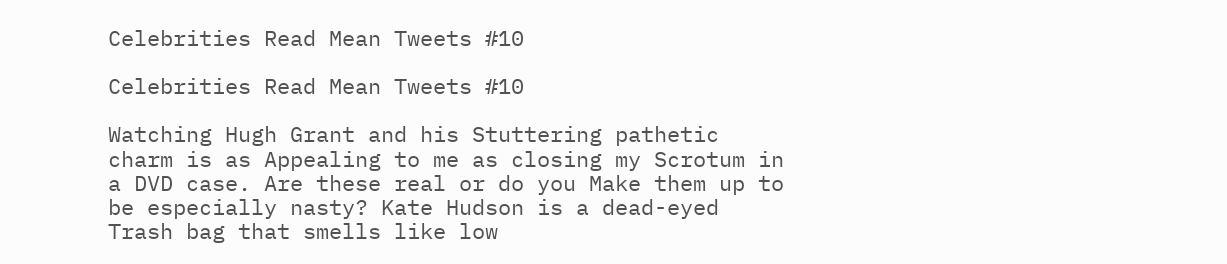Celebrities Read Mean Tweets #10

Celebrities Read Mean Tweets #10

Watching Hugh Grant and his Stuttering pathetic charm is as Appealing to me as closing my Scrotum in a DVD case. Are these real or do you Make them up to be especially nasty? Kate Hudson is a dead-eyed Trash bag that smells like low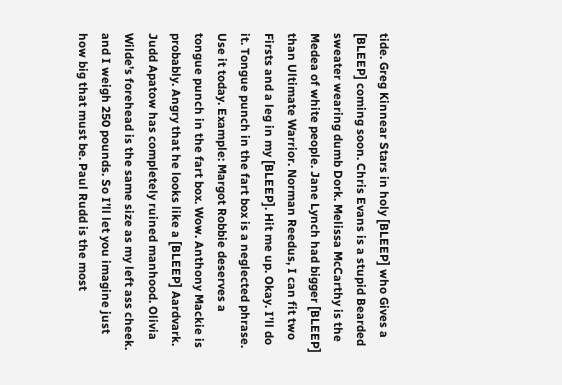tide. Greg Kinnear Stars in holy [BLEEP] who Gives a [BLEEP] coming soon. Chris Evans is a stupid Bearded sweater wearing dumb Dork. Melissa McCarthy is the Medea of white people. Jane Lynch had bigger [BLEEP] than Ultimate Warrior. Norman Reedus, I can fit two Firsts and a leg in my [BLEEP]. Hit me up. Okay. I’ll do it. Tongue punch in the fart box is a neglected phrase. Use it today. Example: Margot Robbie deserves a tongue punch in the fart box. Wow. Anthony Mackie is probably. Angry that he looks like a [BLEEP] Aardvark. Judd Apatow has completely ruined manhood. Olivia Wilde’s forehead is the same size as my left ass cheek. and I weigh 250 pounds. So I’ll let you imagine just how big that must be. Paul Rudd is the most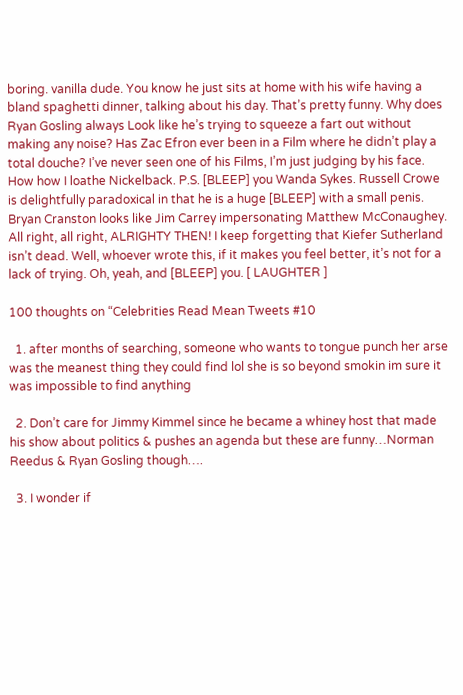boring. vanilla dude. You know he just sits at home with his wife having a bland spaghetti dinner, talking about his day. That’s pretty funny. Why does Ryan Gosling always Look like he’s trying to squeeze a fart out without making any noise? Has Zac Efron ever been in a Film where he didn’t play a total douche? I’ve never seen one of his Films, I’m just judging by his face. How how I loathe Nickelback. P.S. [BLEEP] you Wanda Sykes. Russell Crowe is delightfully paradoxical in that he is a huge [BLEEP] with a small penis. Bryan Cranston looks like Jim Carrey impersonating Matthew McConaughey. All right, all right, ALRIGHTY THEN! I keep forgetting that Kiefer Sutherland isn’t dead. Well, whoever wrote this, if it makes you feel better, it’s not for a lack of trying. Oh, yeah, and [BLEEP] you. [ LAUGHTER ]

100 thoughts on “Celebrities Read Mean Tweets #10

  1. after months of searching, someone who wants to tongue punch her arse was the meanest thing they could find lol she is so beyond smokin im sure it was impossible to find anything

  2. Don’t care for Jimmy Kimmel since he became a whiney host that made his show about politics & pushes an agenda but these are funny…Norman Reedus & Ryan Gosling though….

  3. I wonder if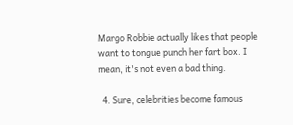Margo Robbie actually likes that people want to tongue punch her fart box. I mean, it's not even a bad thing.

  4. Sure, celebrities become famous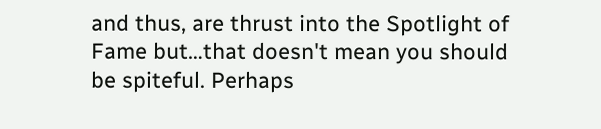and thus, are thrust into the Spotlight of Fame but…that doesn't mean you should be spiteful. Perhaps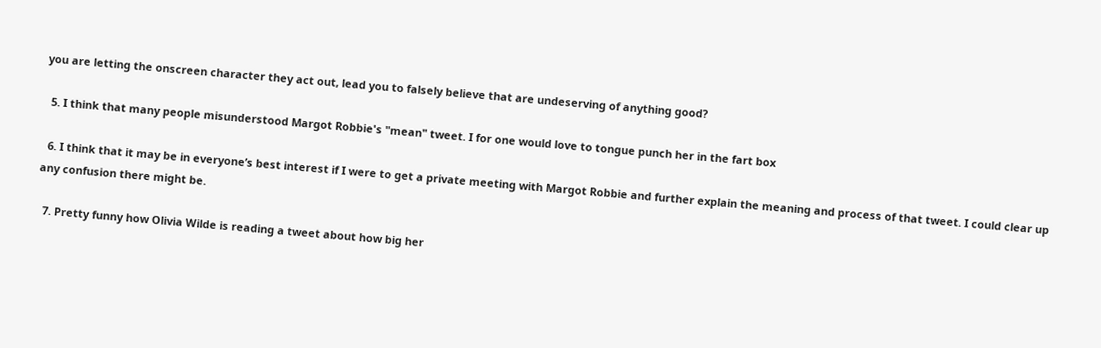you are letting the onscreen character they act out, lead you to falsely believe that are undeserving of anything good?

  5. I think that many people misunderstood Margot Robbie's "mean" tweet. I for one would love to tongue punch her in the fart box

  6. I think that it may be in everyone’s best interest if I were to get a private meeting with Margot Robbie and further explain the meaning and process of that tweet. I could clear up any confusion there might be.

  7. Pretty funny how Olivia Wilde is reading a tweet about how big her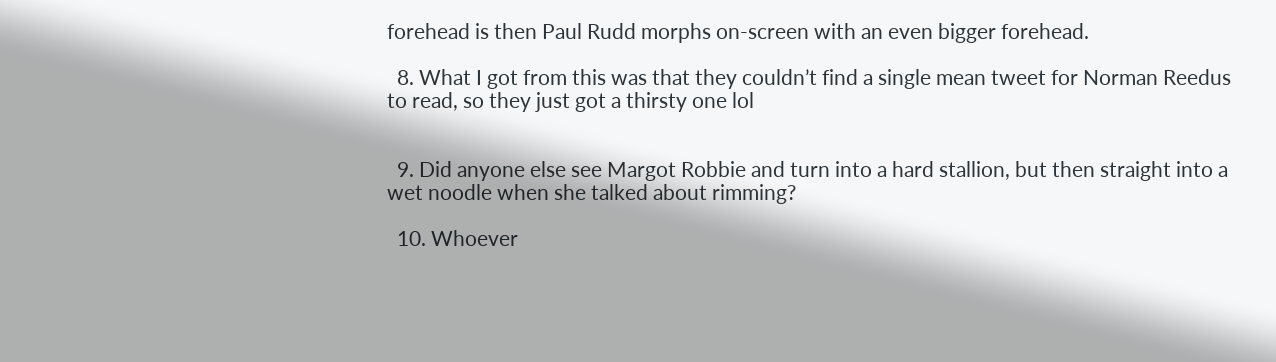forehead is then Paul Rudd morphs on-screen with an even bigger forehead.

  8. What I got from this was that they couldn’t find a single mean tweet for Norman Reedus to read, so they just got a thirsty one lol


  9. Did anyone else see Margot Robbie and turn into a hard stallion, but then straight into a wet noodle when she talked about rimming?

  10. Whoever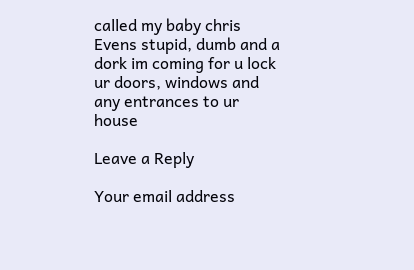called my baby chris Evens stupid, dumb and a dork im coming for u lock ur doors, windows and any entrances to ur house

Leave a Reply

Your email address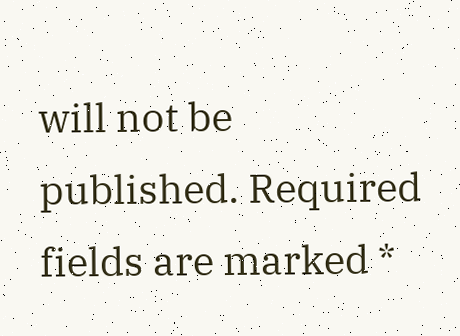will not be published. Required fields are marked *